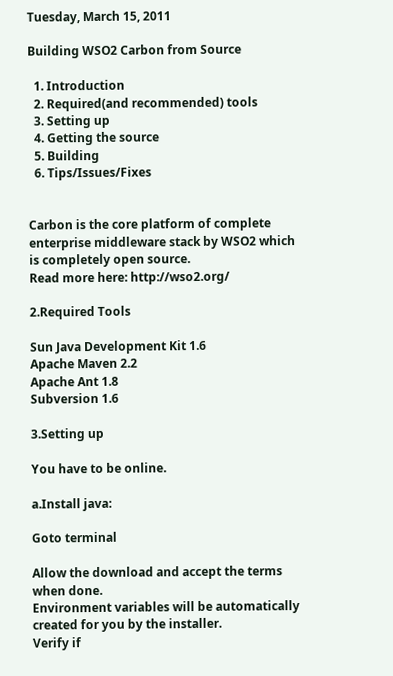Tuesday, March 15, 2011

Building WSO2 Carbon from Source

  1. Introduction
  2. Required(and recommended) tools
  3. Setting up
  4. Getting the source
  5. Building
  6. Tips/Issues/Fixes


Carbon is the core platform of complete enterprise middleware stack by WSO2 which is completely open source.
Read more here: http://wso2.org/

2.Required Tools

Sun Java Development Kit 1.6
Apache Maven 2.2
Apache Ant 1.8
Subversion 1.6

3.Setting up

You have to be online.

a.Install java:

Goto terminal

Allow the download and accept the terms when done.
Environment variables will be automatically created for you by the installer.
Verify if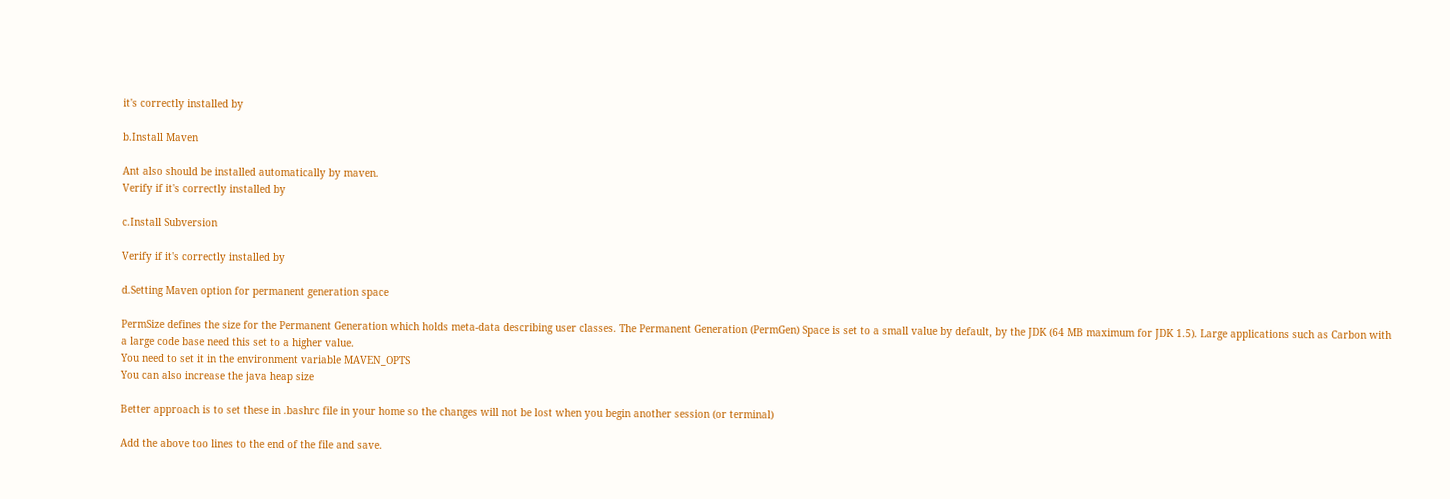it's correctly installed by

b.Install Maven

Ant also should be installed automatically by maven.
Verify if it's correctly installed by

c.Install Subversion

Verify if it's correctly installed by

d.Setting Maven option for permanent generation space

PermSize defines the size for the Permanent Generation which holds meta-data describing user classes. The Permanent Generation (PermGen) Space is set to a small value by default, by the JDK (64 MB maximum for JDK 1.5). Large applications such as Carbon with a large code base need this set to a higher value.
You need to set it in the environment variable MAVEN_OPTS
You can also increase the java heap size

Better approach is to set these in .bashrc file in your home so the changes will not be lost when you begin another session (or terminal)

Add the above too lines to the end of the file and save.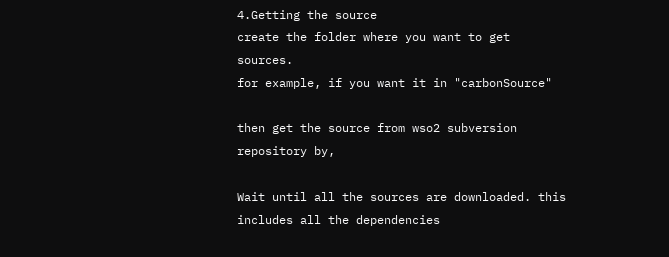4.Getting the source
create the folder where you want to get sources.
for example, if you want it in "carbonSource"

then get the source from wso2 subversion repository by,

Wait until all the sources are downloaded. this includes all the dependencies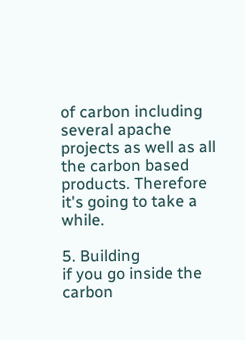of carbon including several apache projects as well as all the carbon based
products. Therefore it's going to take a while.

5. Building
if you go inside the carbon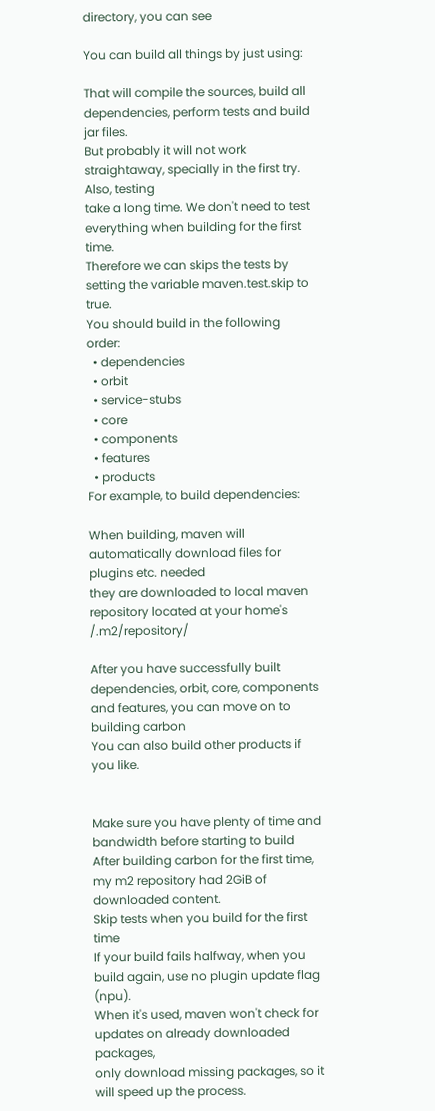directory, you can see

You can build all things by just using:

That will compile the sources, build all dependencies, perform tests and build jar files.
But probably it will not work straightaway, specially in the first try. Also, testing
take a long time. We don't need to test everything when building for the first time.
Therefore we can skips the tests by setting the variable maven.test.skip to true.
You should build in the following order:
  • dependencies
  • orbit
  • service-stubs
  • core
  • components
  • features
  • products
For example, to build dependencies:

When building, maven will automatically download files for plugins etc. needed
they are downloaded to local maven repository located at your home's /.m2/repository/

After you have successfully built dependencies, orbit, core, components and features, you can move on to building carbon
You can also build other products if you like.


Make sure you have plenty of time and bandwidth before starting to build
After building carbon for the first time, my m2 repository had 2GiB of downloaded content.
Skip tests when you build for the first time
If your build fails halfway, when you build again, use no plugin update flag (npu).
When it's used, maven won't check for updates on already downloaded packages,
only download missing packages, so it will speed up the process.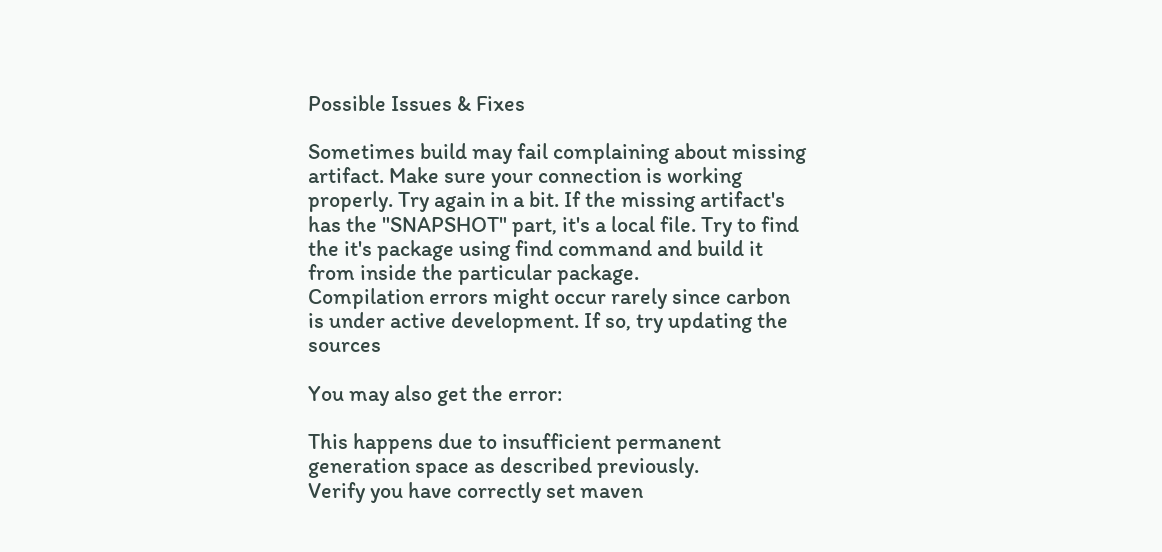Possible Issues & Fixes

Sometimes build may fail complaining about missing artifact. Make sure your connection is working properly. Try again in a bit. If the missing artifact's has the "SNAPSHOT" part, it's a local file. Try to find the it's package using find command and build it from inside the particular package.
Compilation errors might occur rarely since carbon is under active development. If so, try updating the sources

You may also get the error:

This happens due to insufficient permanent generation space as described previously.
Verify you have correctly set maven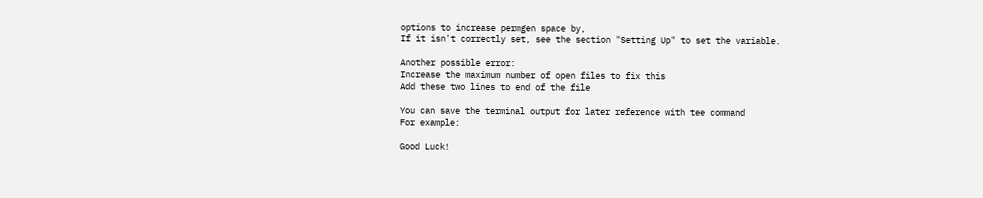options to increase permgen space by,
If it isn't correctly set, see the section "Setting Up" to set the variable.

Another possible error:
Increase the maximum number of open files to fix this
Add these two lines to end of the file

You can save the terminal output for later reference with tee command
For example:

Good Luck!